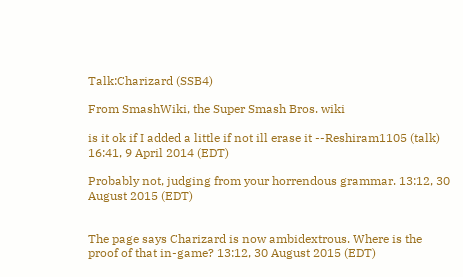Talk:Charizard (SSB4)

From SmashWiki, the Super Smash Bros. wiki

is it ok if I added a little if not ill erase it --Reshiram1105 (talk) 16:41, 9 April 2014 (EDT)

Probably not, judging from your horrendous grammar. 13:12, 30 August 2015 (EDT)


The page says Charizard is now ambidextrous. Where is the proof of that in-game? 13:12, 30 August 2015 (EDT)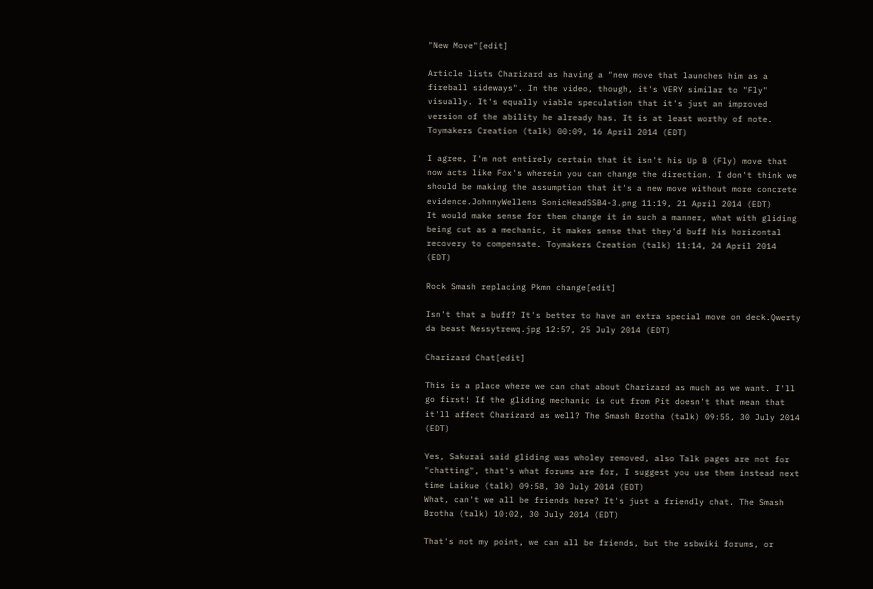"New Move"[edit]

Article lists Charizard as having a "new move that launches him as a fireball sideways". In the video, though, it's VERY similar to "Fly" visually. It's equally viable speculation that it's just an improved version of the ability he already has. It is at least worthy of note. Toymakers Creation (talk) 00:09, 16 April 2014 (EDT)

I agree, I'm not entirely certain that it isn't his Up B (Fly) move that now acts like Fox's wherein you can change the direction. I don't think we should be making the assumption that it's a new move without more concrete evidence.JohnnyWellens SonicHeadSSB4-3.png 11:19, 21 April 2014 (EDT)
It would make sense for them change it in such a manner, what with gliding being cut as a mechanic, it makes sense that they'd buff his horizontal recovery to compensate. Toymakers Creation (talk) 11:14, 24 April 2014 (EDT)

Rock Smash replacing Pkmn change[edit]

Isn't that a buff? It's better to have an extra special move on deck.Qwerty da beast Nessytrewq.jpg 12:57, 25 July 2014 (EDT)

Charizard Chat[edit]

This is a place where we can chat about Charizard as much as we want. I'll go first! If the gliding mechanic is cut from Pit doesn't that mean that it'll affect Charizard as well? The Smash Brotha (talk) 09:55, 30 July 2014 (EDT)

Yes, Sakurai said gliding was wholey removed, also Talk pages are not for "chatting", that's what forums are for, I suggest you use them instead next time Laikue (talk) 09:58, 30 July 2014 (EDT)
What, can't we all be friends here? It's just a friendly chat. The Smash Brotha (talk) 10:02, 30 July 2014 (EDT)

That's not my point, we can all be friends, but the ssbwiki forums, or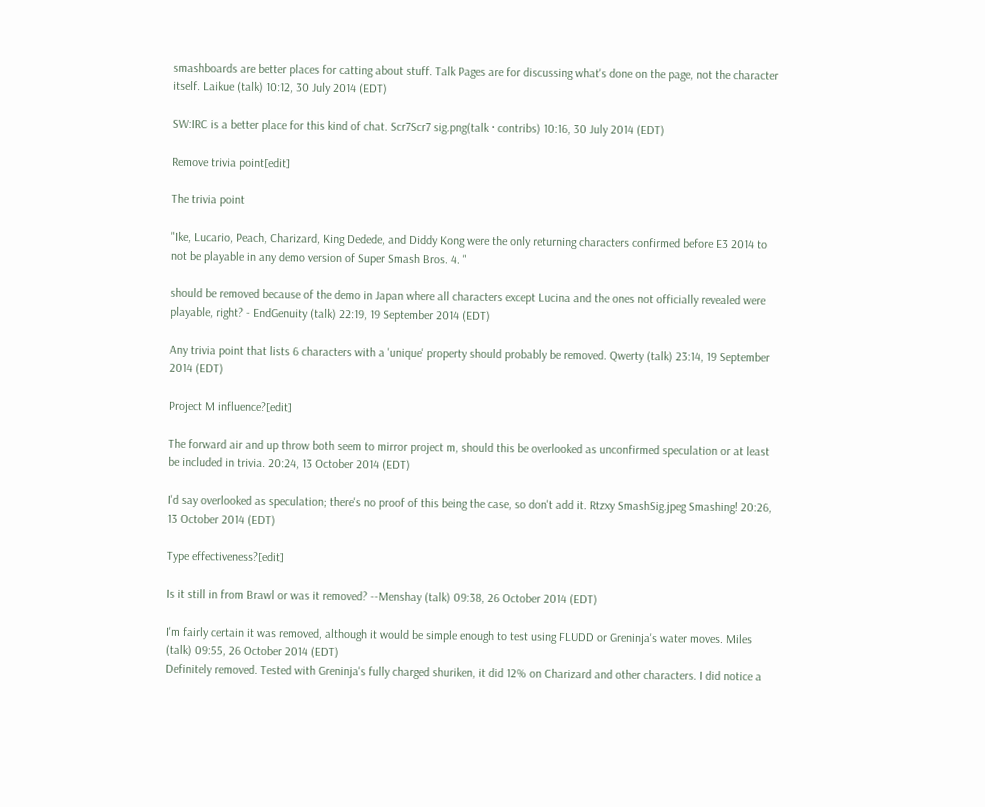smashboards are better places for catting about stuff. Talk Pages are for discussing what's done on the page, not the character itself. Laikue (talk) 10:12, 30 July 2014 (EDT)

SW:IRC is a better place for this kind of chat. Scr7Scr7 sig.png(talk · contribs) 10:16, 30 July 2014 (EDT)

Remove trivia point[edit]

The trivia point

"Ike, Lucario, Peach, Charizard, King Dedede, and Diddy Kong were the only returning characters confirmed before E3 2014 to not be playable in any demo version of Super Smash Bros. 4. "

should be removed because of the demo in Japan where all characters except Lucina and the ones not officially revealed were playable, right? - EndGenuity (talk) 22:19, 19 September 2014 (EDT)

Any trivia point that lists 6 characters with a 'unique' property should probably be removed. Qwerty (talk) 23:14, 19 September 2014 (EDT)

Project M influence?[edit]

The forward air and up throw both seem to mirror project m, should this be overlooked as unconfirmed speculation or at least be included in trivia. 20:24, 13 October 2014 (EDT)

I'd say overlooked as speculation; there's no proof of this being the case, so don't add it. Rtzxy SmashSig.jpeg Smashing! 20:26, 13 October 2014 (EDT)

Type effectiveness?[edit]

Is it still in from Brawl or was it removed? --Menshay (talk) 09:38, 26 October 2014 (EDT)

I'm fairly certain it was removed, although it would be simple enough to test using FLUDD or Greninja's water moves. Miles (talk) 09:55, 26 October 2014 (EDT)
Definitely removed. Tested with Greninja's fully charged shuriken, it did 12% on Charizard and other characters. I did notice a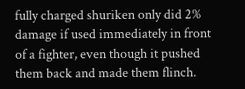fully charged shuriken only did 2% damage if used immediately in front of a fighter, even though it pushed them back and made them flinch.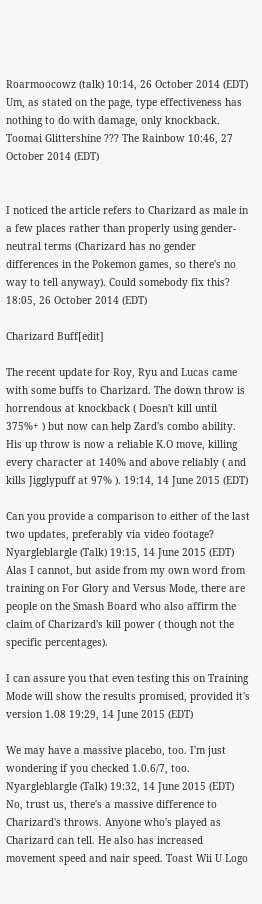Roarmoocowz (talk) 10:14, 26 October 2014 (EDT)
Um, as stated on the page, type effectiveness has nothing to do with damage, only knockback. Toomai Glittershine ??? The Rainbow 10:46, 27 October 2014 (EDT)


I noticed the article refers to Charizard as male in a few places rather than properly using gender-neutral terms (Charizard has no gender differences in the Pokemon games, so there's no way to tell anyway). Could somebody fix this? 18:05, 26 October 2014 (EDT)

Charizard Buff[edit]

The recent update for Roy, Ryu and Lucas came with some buffs to Charizard. The down throw is horrendous at knockback ( Doesn't kill until 375%+ ) but now can help Zard's combo ability. His up throw is now a reliable K.O move, killing every character at 140% and above reliably ( and kills Jigglypuff at 97% ). 19:14, 14 June 2015 (EDT)

Can you provide a comparison to either of the last two updates, preferably via video footage? Nyargleblargle (Talk) 19:15, 14 June 2015 (EDT)
Alas I cannot, but aside from my own word from training on For Glory and Versus Mode, there are people on the Smash Board who also affirm the claim of Charizard's kill power ( though not the specific percentages).

I can assure you that even testing this on Training Mode will show the results promised, provided it's version 1.08 19:29, 14 June 2015 (EDT)

We may have a massive placebo, too. I'm just wondering if you checked 1.0.6/7, too. Nyargleblargle (Talk) 19:32, 14 June 2015 (EDT)
No, trust us, there's a massive difference to Charizard's throws. Anyone who's played as Charizard can tell. He also has increased movement speed and nair speed. Toast Wii U Logo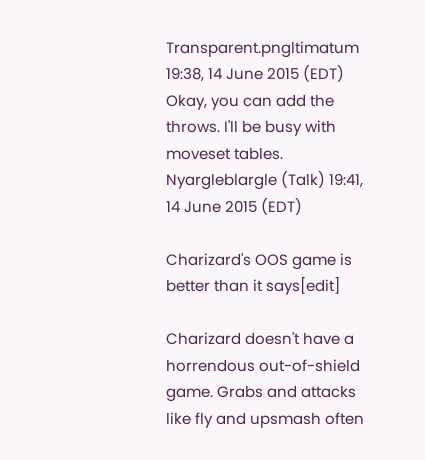Transparent.pngltimatum 19:38, 14 June 2015 (EDT)
Okay, you can add the throws. I'll be busy with moveset tables. Nyargleblargle (Talk) 19:41, 14 June 2015 (EDT)

Charizard's OOS game is better than it says[edit]

Charizard doesn't have a horrendous out-of-shield game. Grabs and attacks like fly and upsmash often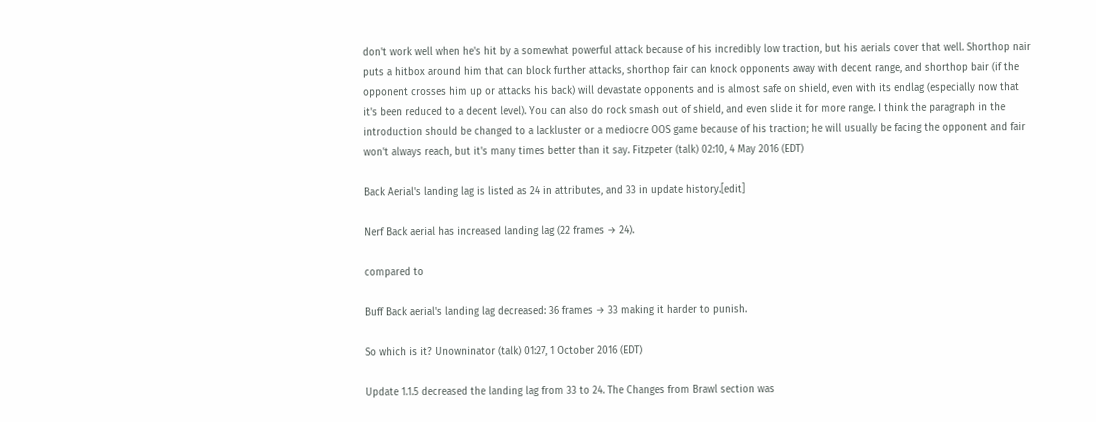don't work well when he's hit by a somewhat powerful attack because of his incredibly low traction, but his aerials cover that well. Shorthop nair puts a hitbox around him that can block further attacks, shorthop fair can knock opponents away with decent range, and shorthop bair (if the opponent crosses him up or attacks his back) will devastate opponents and is almost safe on shield, even with its endlag (especially now that it's been reduced to a decent level). You can also do rock smash out of shield, and even slide it for more range. I think the paragraph in the introduction should be changed to a lackluster or a mediocre OOS game because of his traction; he will usually be facing the opponent and fair won't always reach, but it's many times better than it say. Fitzpeter (talk) 02:10, 4 May 2016 (EDT)

Back Aerial's landing lag is listed as 24 in attributes, and 33 in update history.[edit]

Nerf Back aerial has increased landing lag (22 frames → 24).

compared to

Buff Back aerial's landing lag decreased: 36 frames → 33 making it harder to punish.

So which is it? Unowninator (talk) 01:27, 1 October 2016 (EDT)

Update 1.1.5 decreased the landing lag from 33 to 24. The Changes from Brawl section was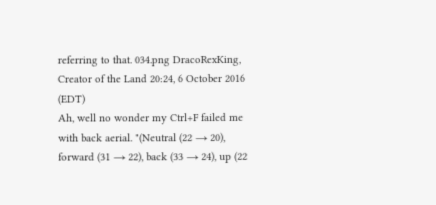referring to that. 034.png DracoRexKing, Creator of the Land 20:24, 6 October 2016 (EDT)
Ah, well no wonder my Ctrl+F failed me with back aerial. "(Neutral (22 → 20), forward (31 → 22), back (33 → 24), up (22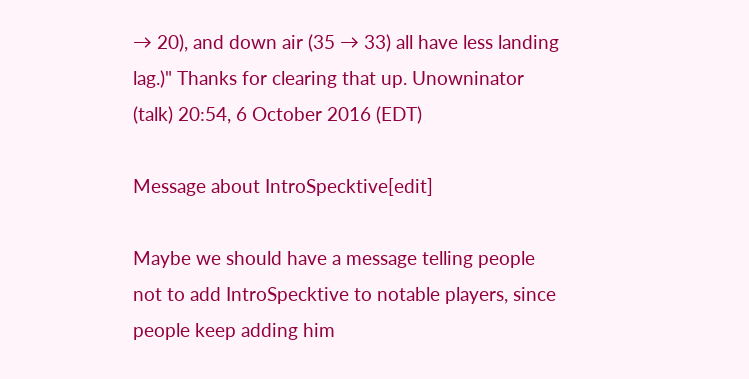→ 20), and down air (35 → 33) all have less landing lag.)" Thanks for clearing that up. Unowninator (talk) 20:54, 6 October 2016 (EDT)

Message about IntroSpecktive[edit]

Maybe we should have a message telling people not to add IntroSpecktive to notable players, since people keep adding him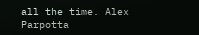all the time. Alex Parpotta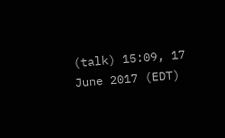(talk) 15:09, 17 June 2017 (EDT)